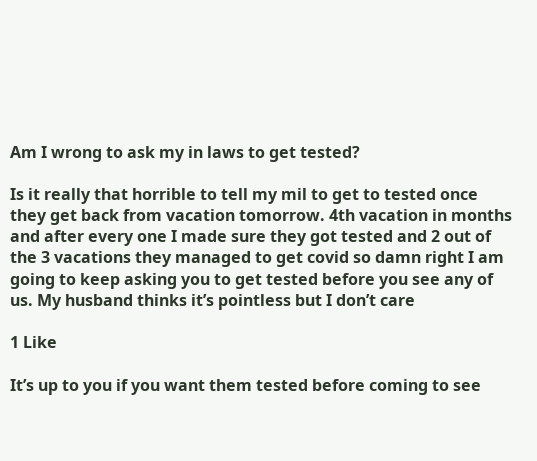Am I wrong to ask my in laws to get tested?

Is it really that horrible to tell my mil to get to tested once they get back from vacation tomorrow. 4th vacation in months and after every one I made sure they got tested and 2 out of the 3 vacations they managed to get covid so damn right I am going to keep asking you to get tested before you see any of us. My husband thinks it’s pointless but I don’t care

1 Like

It’s up to you if you want them tested before coming to see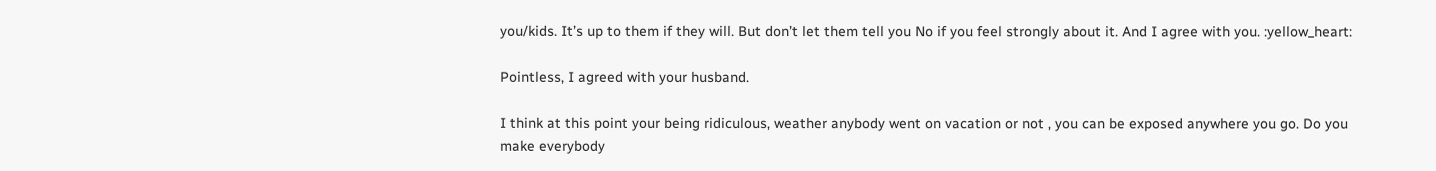you/kids. It’s up to them if they will. But don’t let them tell you No if you feel strongly about it. And I agree with you. :yellow_heart:

Pointless, I agreed with your husband.

I think at this point your being ridiculous, weather anybody went on vacation or not , you can be exposed anywhere you go. Do you make everybody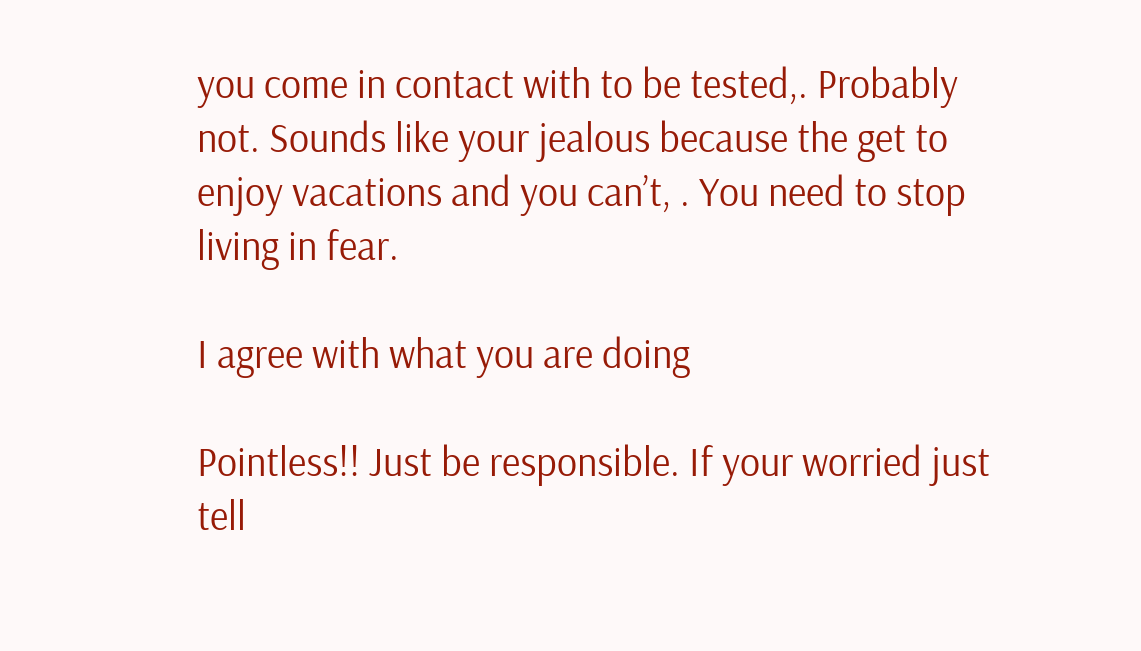you come in contact with to be tested,. Probably not. Sounds like your jealous because the get to enjoy vacations and you can’t, . You need to stop living in fear.

I agree with what you are doing

Pointless!! Just be responsible. If your worried just tell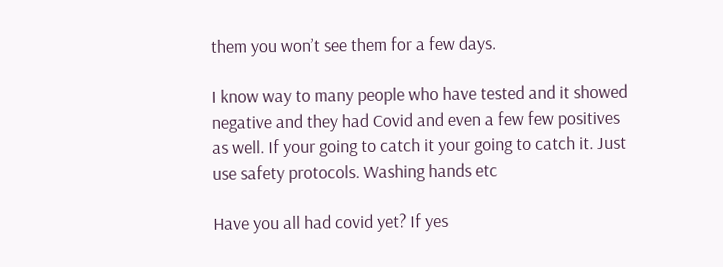them you won’t see them for a few days.

I know way to many people who have tested and it showed negative and they had Covid and even a few few positives as well. If your going to catch it your going to catch it. Just use safety protocols. Washing hands etc

Have you all had covid yet? If yes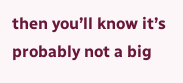then you’ll know it’s probably not a big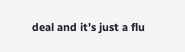deal and it’s just a flu